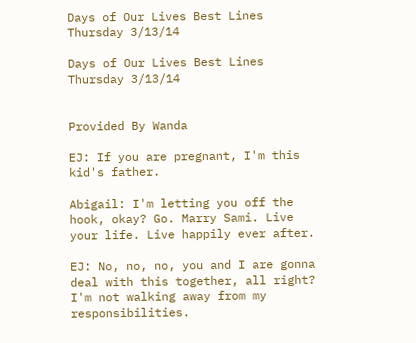Days of Our Lives Best Lines Thursday 3/13/14

Days of Our Lives Best Lines Thursday 3/13/14


Provided By Wanda

EJ: If you are pregnant, I'm this kid's father.

Abigail: I'm letting you off the hook, okay? Go. Marry Sami. Live your life. Live happily ever after.

EJ: No, no, no, you and I are gonna deal with this together, all right? I'm not walking away from my responsibilities.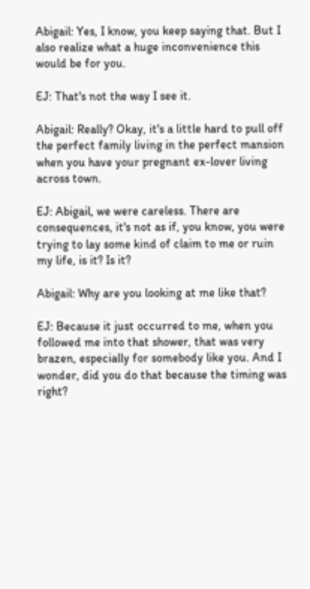Abigail: Yes, I know, you keep saying that. But I also realize what a huge inconvenience this would be for you.

EJ: That's not the way I see it.

Abigail: Really? Okay, it's a little hard to pull off the perfect family living in the perfect mansion when you have your pregnant ex-lover living across town.

EJ: Abigail, we were careless. There are consequences, it's not as if, you know, you were trying to lay some kind of claim to me or ruin my life, is it? Is it?

Abigail: Why are you looking at me like that?

EJ: Because it just occurred to me, when you followed me into that shower, that was very brazen, especially for somebody like you. And I wonder, did you do that because the timing was right?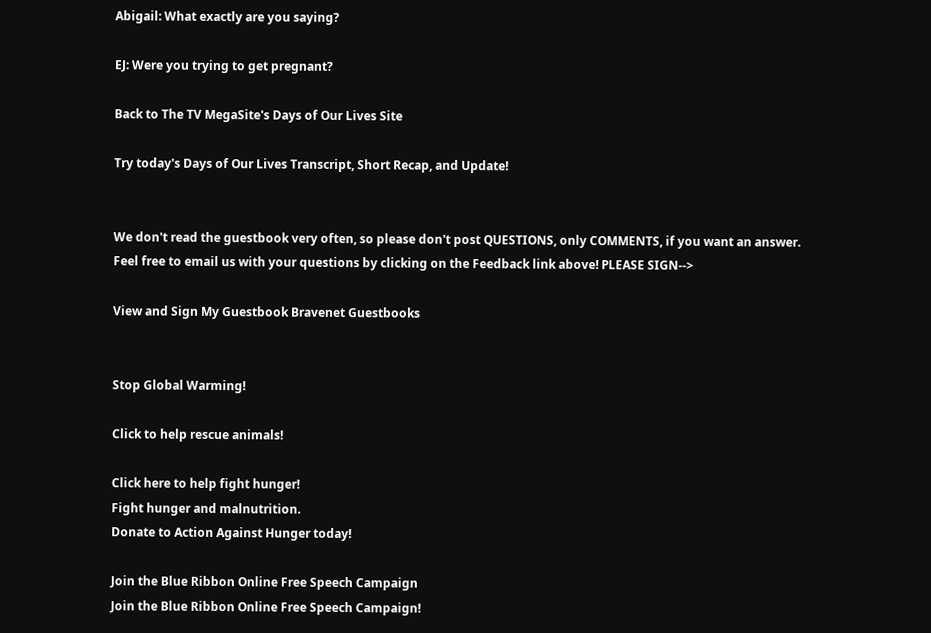Abigail: What exactly are you saying?

EJ: Were you trying to get pregnant?

Back to The TV MegaSite's Days of Our Lives Site

Try today's Days of Our Lives Transcript, Short Recap, and Update!


We don't read the guestbook very often, so please don't post QUESTIONS, only COMMENTS, if you want an answer. Feel free to email us with your questions by clicking on the Feedback link above! PLEASE SIGN-->

View and Sign My Guestbook Bravenet Guestbooks


Stop Global Warming!

Click to help rescue animals!

Click here to help fight hunger!
Fight hunger and malnutrition.
Donate to Action Against Hunger today!

Join the Blue Ribbon Online Free Speech Campaign
Join the Blue Ribbon Online Free Speech Campaign!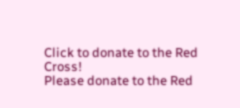Click to donate to the Red Cross!
Please donate to the Red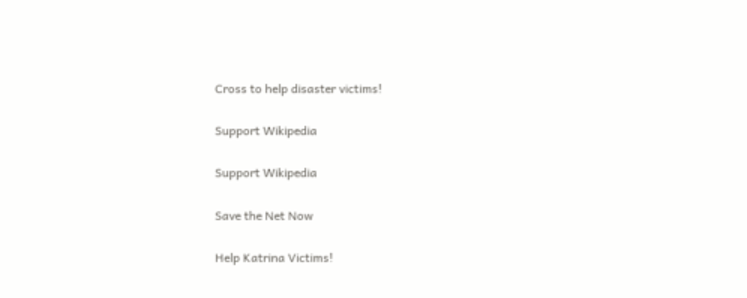Cross to help disaster victims!

Support Wikipedia

Support Wikipedia

Save the Net Now

Help Katrina Victims!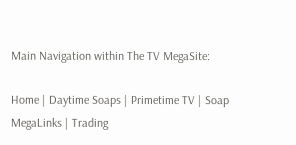Main Navigation within The TV MegaSite:

Home | Daytime Soaps | Primetime TV | Soap MegaLinks | Trading